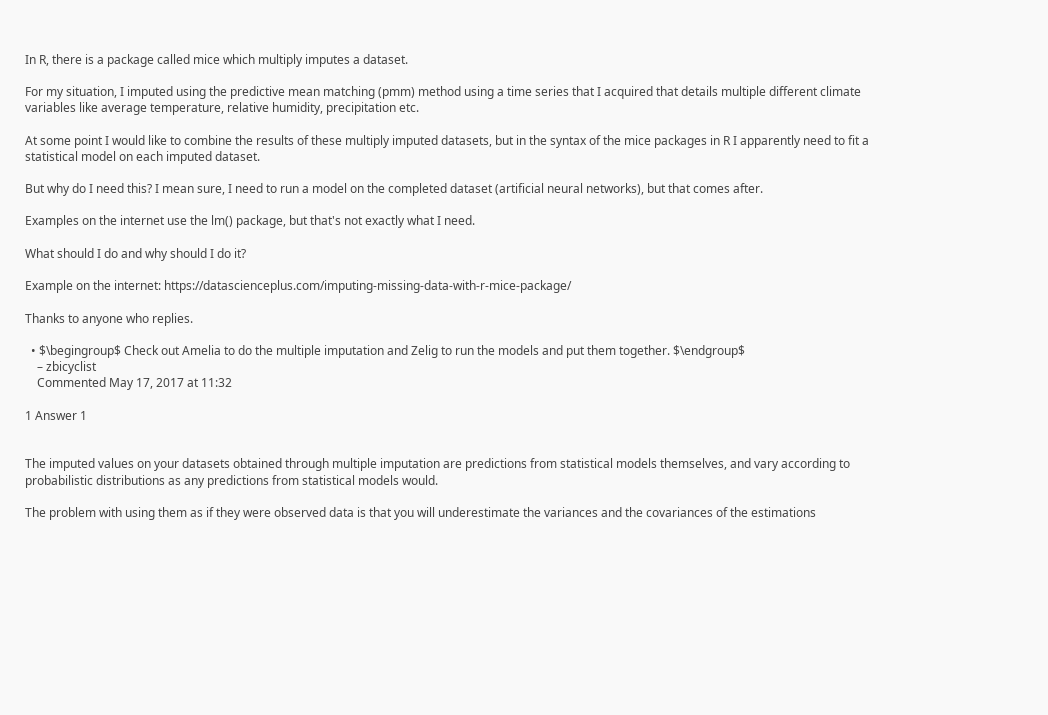In R, there is a package called mice which multiply imputes a dataset.

For my situation, I imputed using the predictive mean matching (pmm) method using a time series that I acquired that details multiple different climate variables like average temperature, relative humidity, precipitation etc.

At some point I would like to combine the results of these multiply imputed datasets, but in the syntax of the mice packages in R I apparently need to fit a statistical model on each imputed dataset.

But why do I need this? I mean sure, I need to run a model on the completed dataset (artificial neural networks), but that comes after.

Examples on the internet use the lm() package, but that's not exactly what I need.

What should I do and why should I do it?

Example on the internet: https://datascienceplus.com/imputing-missing-data-with-r-mice-package/

Thanks to anyone who replies.

  • $\begingroup$ Check out Amelia to do the multiple imputation and Zelig to run the models and put them together. $\endgroup$
    – zbicyclist
    Commented May 17, 2017 at 11:32

1 Answer 1


The imputed values on your datasets obtained through multiple imputation are predictions from statistical models themselves, and vary according to probabilistic distributions as any predictions from statistical models would.

The problem with using them as if they were observed data is that you will underestimate the variances and the covariances of the estimations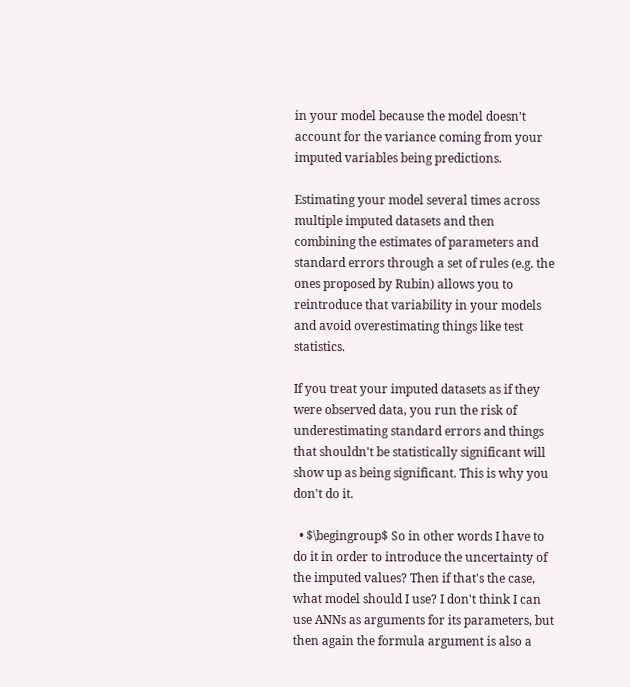in your model because the model doesn't account for the variance coming from your imputed variables being predictions.

Estimating your model several times across multiple imputed datasets and then combining the estimates of parameters and standard errors through a set of rules (e.g. the ones proposed by Rubin) allows you to reintroduce that variability in your models and avoid overestimating things like test statistics.

If you treat your imputed datasets as if they were observed data, you run the risk of underestimating standard errors and things that shouldn't be statistically significant will show up as being significant. This is why you don't do it.

  • $\begingroup$ So in other words I have to do it in order to introduce the uncertainty of the imputed values? Then if that's the case, what model should I use? I don't think I can use ANNs as arguments for its parameters, but then again the formula argument is also a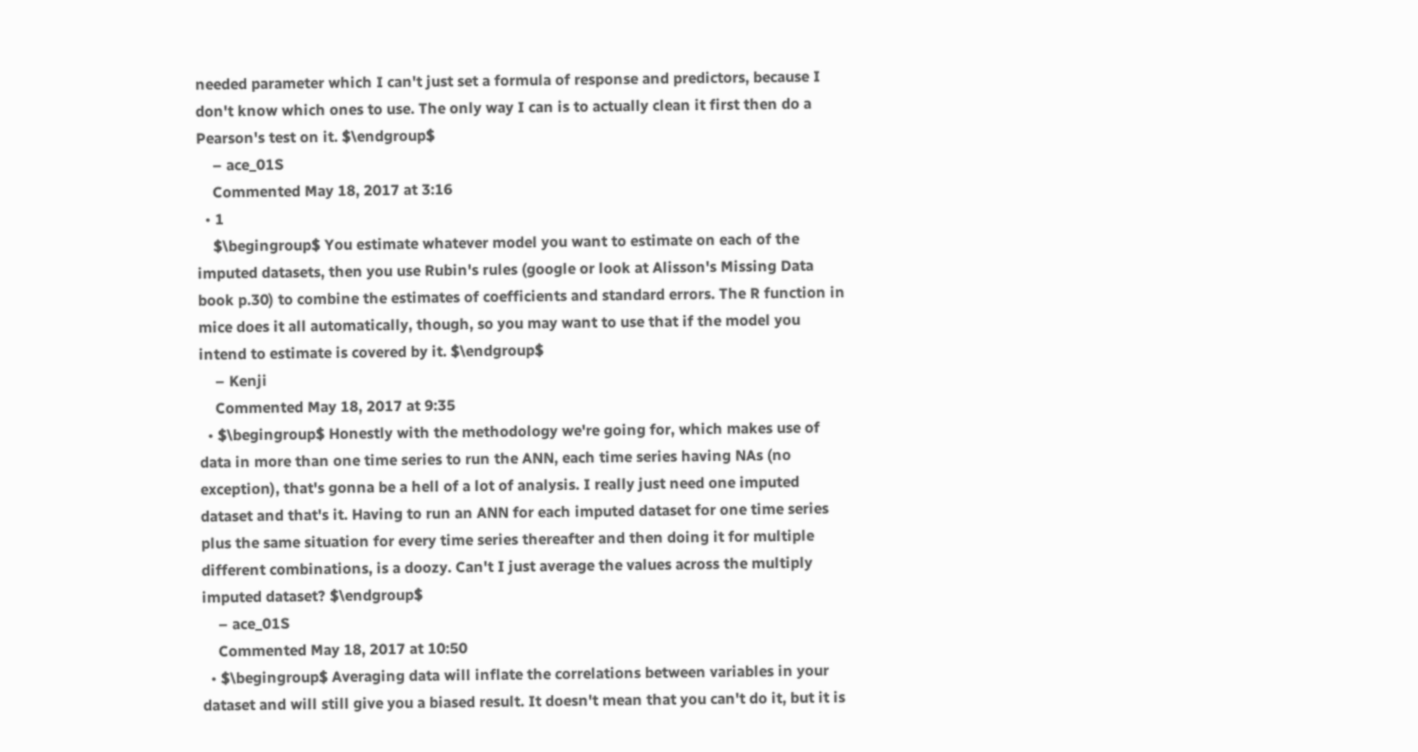needed parameter which I can't just set a formula of response and predictors, because I don't know which ones to use. The only way I can is to actually clean it first then do a Pearson's test on it. $\endgroup$
    – ace_01S
    Commented May 18, 2017 at 3:16
  • 1
    $\begingroup$ You estimate whatever model you want to estimate on each of the imputed datasets, then you use Rubin's rules (google or look at Alisson's Missing Data book p.30) to combine the estimates of coefficients and standard errors. The R function in mice does it all automatically, though, so you may want to use that if the model you intend to estimate is covered by it. $\endgroup$
    – Kenji
    Commented May 18, 2017 at 9:35
  • $\begingroup$ Honestly with the methodology we're going for, which makes use of data in more than one time series to run the ANN, each time series having NAs (no exception), that's gonna be a hell of a lot of analysis. I really just need one imputed dataset and that's it. Having to run an ANN for each imputed dataset for one time series plus the same situation for every time series thereafter and then doing it for multiple different combinations, is a doozy. Can't I just average the values across the multiply imputed dataset? $\endgroup$
    – ace_01S
    Commented May 18, 2017 at 10:50
  • $\begingroup$ Averaging data will inflate the correlations between variables in your dataset and will still give you a biased result. It doesn't mean that you can't do it, but it is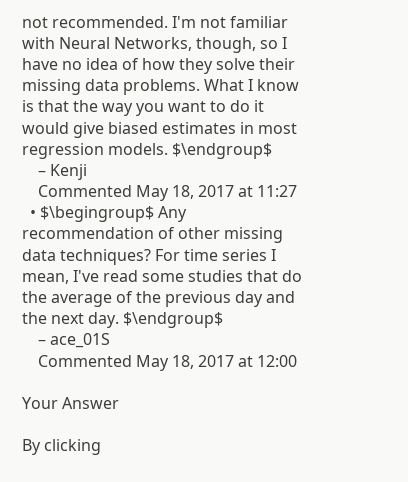not recommended. I'm not familiar with Neural Networks, though, so I have no idea of how they solve their missing data problems. What I know is that the way you want to do it would give biased estimates in most regression models. $\endgroup$
    – Kenji
    Commented May 18, 2017 at 11:27
  • $\begingroup$ Any recommendation of other missing data techniques? For time series I mean, I've read some studies that do the average of the previous day and the next day. $\endgroup$
    – ace_01S
    Commented May 18, 2017 at 12:00

Your Answer

By clicking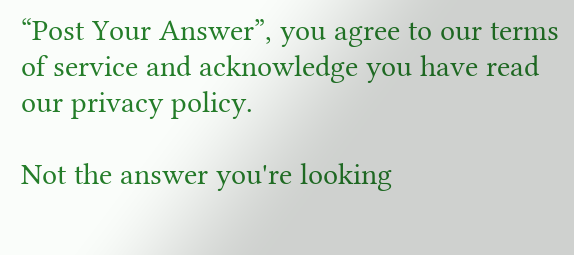“Post Your Answer”, you agree to our terms of service and acknowledge you have read our privacy policy.

Not the answer you're looking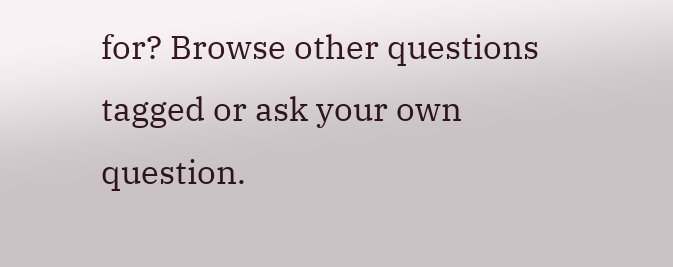for? Browse other questions tagged or ask your own question.